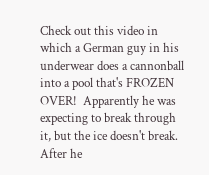Check out this video in which a German guy in his underwear does a cannonball into a pool that's FROZEN OVER!  Apparently he was expecting to break through it, but the ice doesn't break.  After he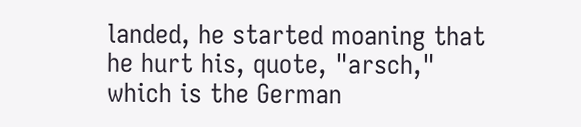landed, he started moaning that he hurt his, quote, "arsch," which is the German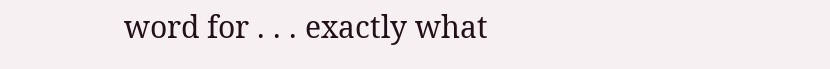word for . . . exactly what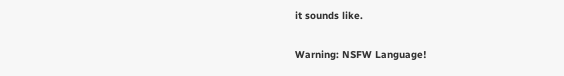it sounds like.

Warning: NSFW Language!